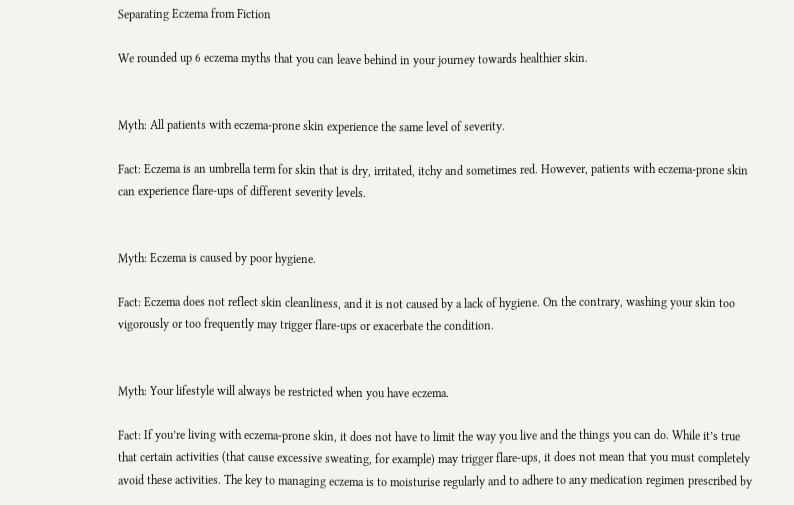Separating Eczema from Fiction

We rounded up 6 eczema myths that you can leave behind in your journey towards healthier skin.


Myth: All patients with eczema-prone skin experience the same level of severity.

Fact: Eczema is an umbrella term for skin that is dry, irritated, itchy and sometimes red. However, patients with eczema-prone skin can experience flare-ups of different severity levels.


Myth: Eczema is caused by poor hygiene.

Fact: Eczema does not reflect skin cleanliness, and it is not caused by a lack of hygiene. On the contrary, washing your skin too vigorously or too frequently may trigger flare-ups or exacerbate the condition.


Myth: Your lifestyle will always be restricted when you have eczema.

Fact: If you’re living with eczema-prone skin, it does not have to limit the way you live and the things you can do. While it’s true that certain activities (that cause excessive sweating, for example) may trigger flare-ups, it does not mean that you must completely avoid these activities. The key to managing eczema is to moisturise regularly and to adhere to any medication regimen prescribed by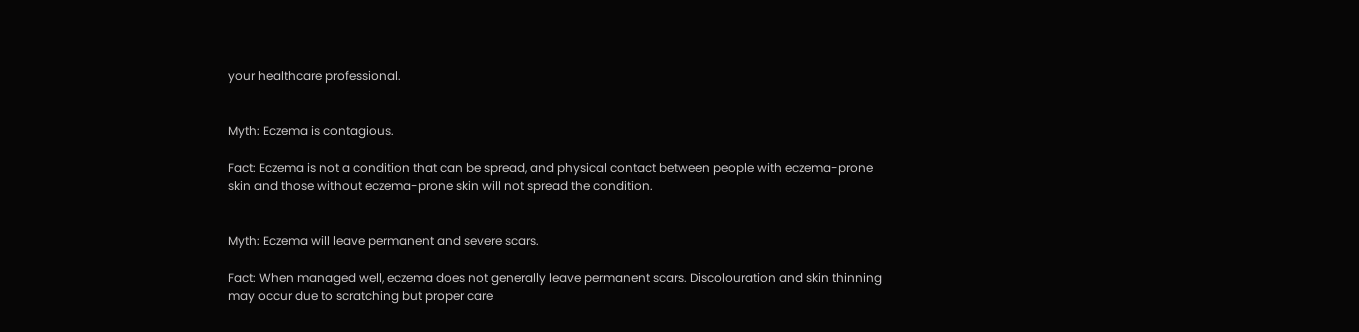your healthcare professional.


Myth: Eczema is contagious.

Fact: Eczema is not a condition that can be spread, and physical contact between people with eczema-prone skin and those without eczema-prone skin will not spread the condition.


Myth: Eczema will leave permanent and severe scars.

Fact: When managed well, eczema does not generally leave permanent scars. Discolouration and skin thinning may occur due to scratching but proper care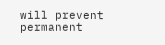will prevent permanent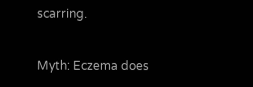scarring.


Myth: Eczema does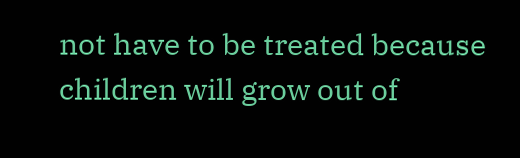not have to be treated because children will grow out of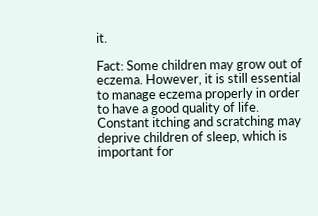it.

Fact: Some children may grow out of eczema. However, it is still essential to manage eczema properly in order to have a good quality of life. Constant itching and scratching may deprive children of sleep, which is important for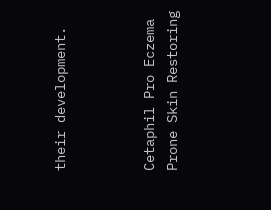their development.



Cetaphil Pro Eczema Prone Skin Restoring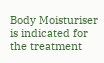Body Moisturiser is indicated for the treatment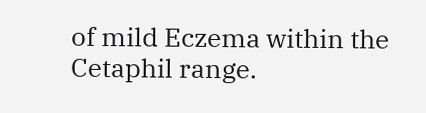of mild Eczema within the Cetaphil range.